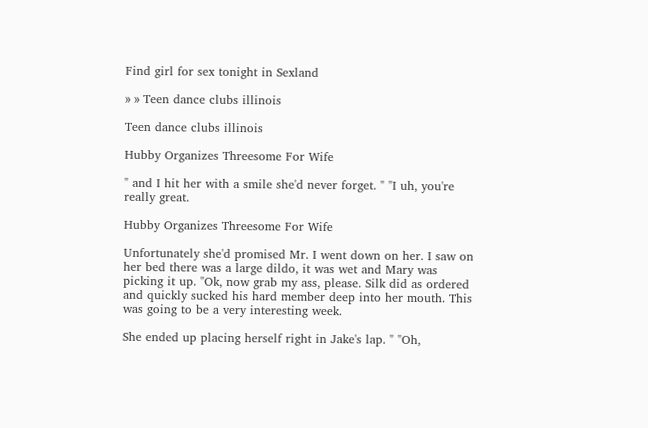Find girl for sex tonight in Sexland

» » Teen dance clubs illinois

Teen dance clubs illinois

Hubby Organizes Threesome For Wife

" and I hit her with a smile she'd never forget. " "I uh, you're really great.

Hubby Organizes Threesome For Wife

Unfortunately she'd promised Mr. I went down on her. I saw on her bed there was a large dildo, it was wet and Mary was picking it up. "Ok, now grab my ass, please. Silk did as ordered and quickly sucked his hard member deep into her mouth. This was going to be a very interesting week.

She ended up placing herself right in Jake's lap. " "Oh,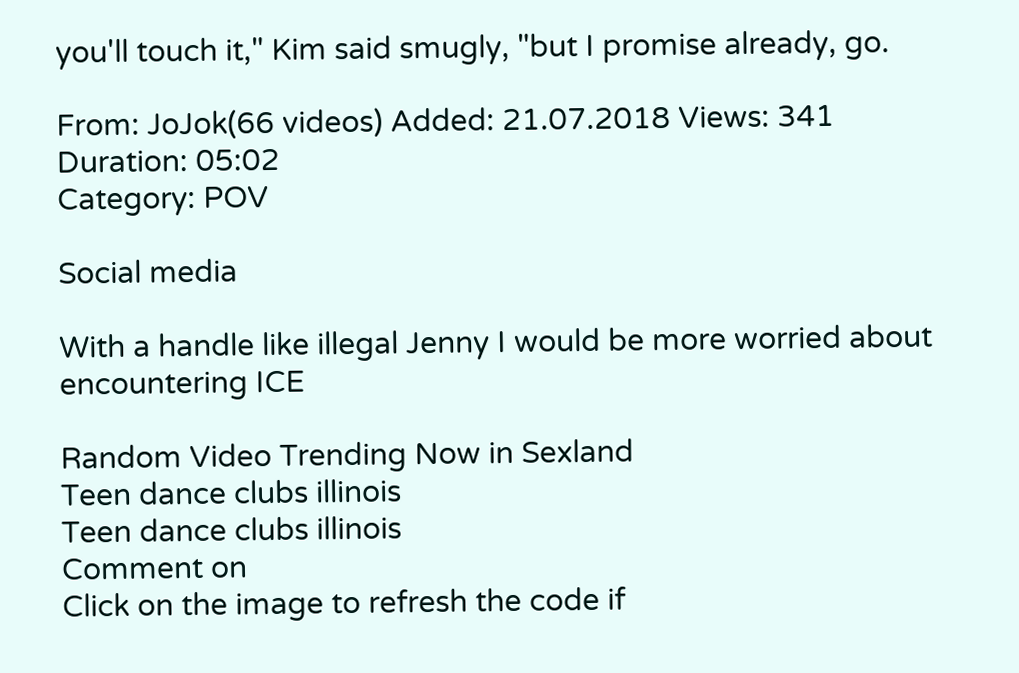you'll touch it," Kim said smugly, "but I promise already, go.

From: JoJok(66 videos) Added: 21.07.2018 Views: 341 Duration: 05:02
Category: POV

Social media

With a handle like illegal Jenny I would be more worried about encountering ICE

Random Video Trending Now in Sexland
Teen dance clubs illinois
Teen dance clubs illinois
Comment on
Click on the image to refresh the code if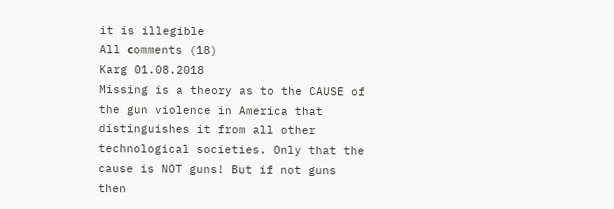it is illegible
All сomments (18)
Karg 01.08.2018
Missing is a theory as to the CAUSE of the gun violence in America that distinguishes it from all other technological societies. Only that the cause is NOT guns! But if not guns then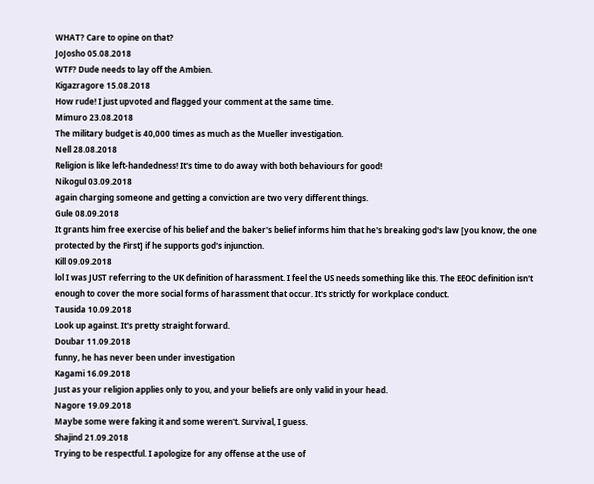WHAT? Care to opine on that?
JoJosho 05.08.2018
WTF? Dude needs to lay off the Ambien.
Kigazragore 15.08.2018
How rude! I just upvoted and flagged your comment at the same time.
Mimuro 23.08.2018
The military budget is 40,000 times as much as the Mueller investigation.
Nell 28.08.2018
Religion is like left-handedness! It's time to do away with both behaviours for good!
Nikogul 03.09.2018
again charging someone and getting a conviction are two very different things.
Gule 08.09.2018
It grants him free exercise of his belief and the baker's belief informs him that he's breaking god's law [you know, the one protected by the First] if he supports god's injunction.
Kill 09.09.2018
lol I was JUST referring to the UK definition of harassment. I feel the US needs something like this. The EEOC definition isn't enough to cover the more social forms of harassment that occur. It's strictly for workplace conduct.
Tausida 10.09.2018
Look up against. It's pretty straight forward.
Doubar 11.09.2018
funny, he has never been under investigation
Kagami 16.09.2018
Just as your religion applies only to you, and your beliefs are only valid in your head.
Nagore 19.09.2018
Maybe some were faking it and some weren't. Survival, I guess.
Shajind 21.09.2018
Trying to be respectful. I apologize for any offense at the use of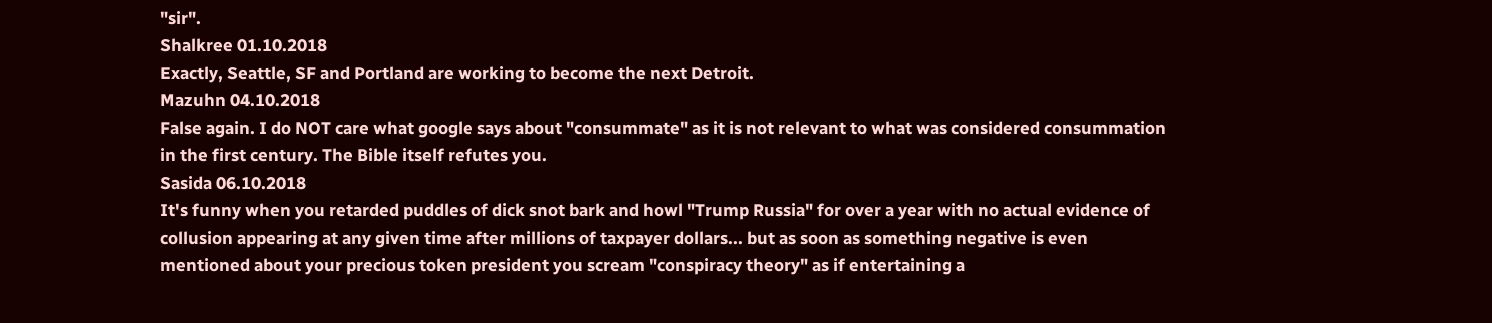"sir".
Shalkree 01.10.2018
Exactly, Seattle, SF and Portland are working to become the next Detroit.
Mazuhn 04.10.2018
False again. I do NOT care what google says about "consummate" as it is not relevant to what was considered consummation in the first century. The Bible itself refutes you.
Sasida 06.10.2018
It's funny when you retarded puddles of dick snot bark and howl "Trump Russia" for over a year with no actual evidence of collusion appearing at any given time after millions of taxpayer dollars... but as soon as something negative is even mentioned about your precious token president you scream "conspiracy theory" as if entertaining a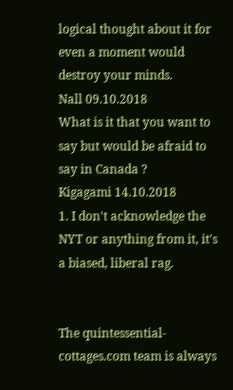logical thought about it for even a moment would destroy your minds.
Nall 09.10.2018
What is it that you want to say but would be afraid to say in Canada ?
Kigagami 14.10.2018
1. I don't acknowledge the NYT or anything from it, it's a biased, liberal rag.


The quintessential-cottages.com team is always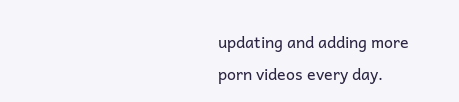updating and adding more porn videos every day.